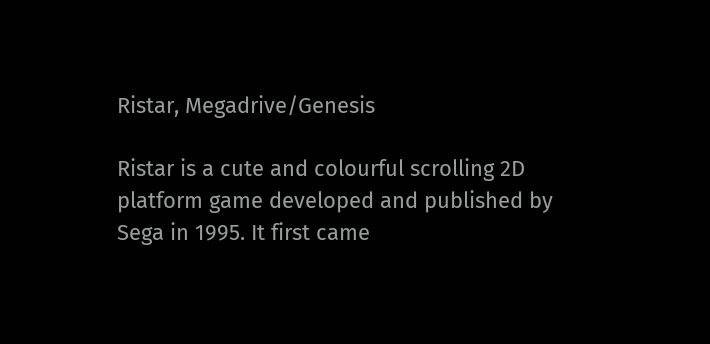Ristar, Megadrive/Genesis

Ristar is a cute and colourful scrolling 2D platform game developed and published by Sega in 1995. It first came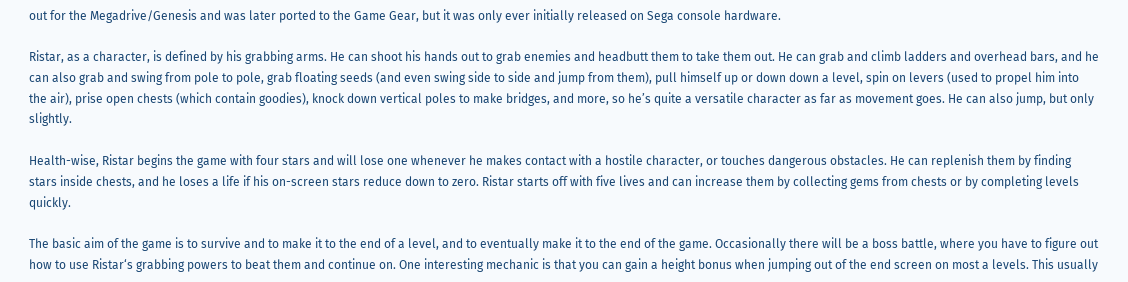out for the Megadrive/Genesis and was later ported to the Game Gear, but it was only ever initially released on Sega console hardware.

Ristar, as a character, is defined by his grabbing arms. He can shoot his hands out to grab enemies and headbutt them to take them out. He can grab and climb ladders and overhead bars, and he can also grab and swing from pole to pole, grab floating seeds (and even swing side to side and jump from them), pull himself up or down down a level, spin on levers (used to propel him into the air), prise open chests (which contain goodies), knock down vertical poles to make bridges, and more, so he’s quite a versatile character as far as movement goes. He can also jump, but only slightly.

Health-wise, Ristar begins the game with four stars and will lose one whenever he makes contact with a hostile character, or touches dangerous obstacles. He can replenish them by finding stars inside chests, and he loses a life if his on-screen stars reduce down to zero. Ristar starts off with five lives and can increase them by collecting gems from chests or by completing levels quickly.

The basic aim of the game is to survive and to make it to the end of a level, and to eventually make it to the end of the game. Occasionally there will be a boss battle, where you have to figure out how to use Ristar‘s grabbing powers to beat them and continue on. One interesting mechanic is that you can gain a height bonus when jumping out of the end screen on most a levels. This usually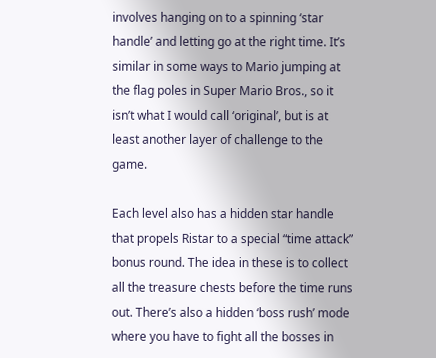involves hanging on to a spinning ‘star handle’ and letting go at the right time. It’s similar in some ways to Mario jumping at the flag poles in Super Mario Bros., so it isn’t what I would call ‘original’, but is at least another layer of challenge to the game.

Each level also has a hidden star handle that propels Ristar to a special “time attack” bonus round. The idea in these is to collect all the treasure chests before the time runs out. There’s also a hidden ‘boss rush’ mode where you have to fight all the bosses in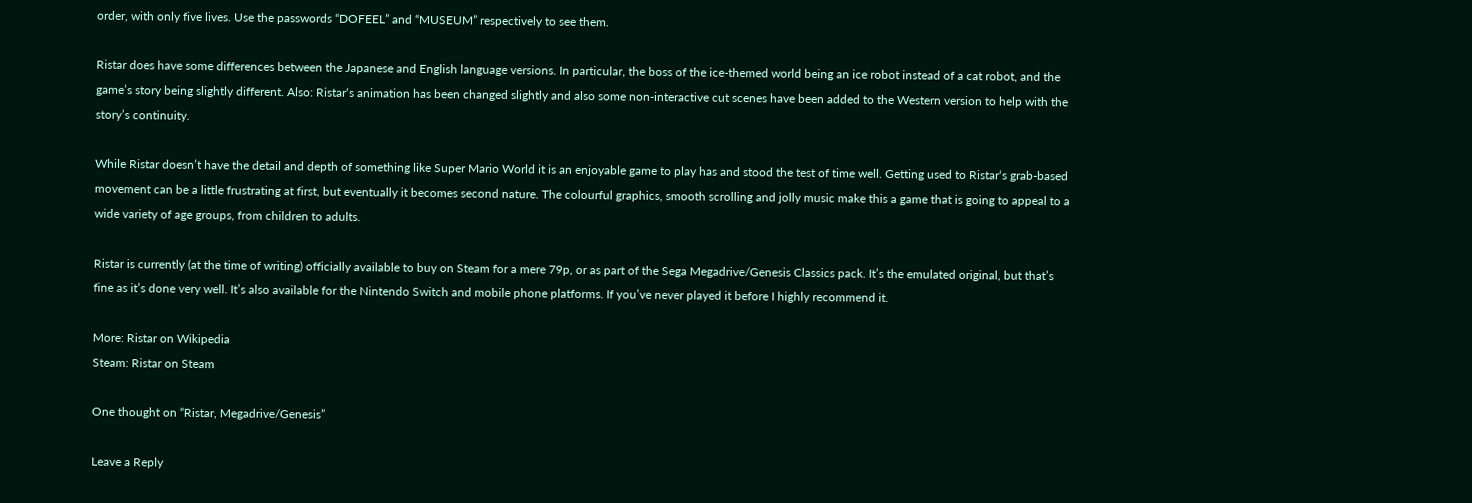order, with only five lives. Use the passwords “DOFEEL” and “MUSEUM” respectively to see them.

Ristar does have some differences between the Japanese and English language versions. In particular, the boss of the ice-themed world being an ice robot instead of a cat robot, and the game’s story being slightly different. Also: Ristar‘s animation has been changed slightly and also some non-interactive cut scenes have been added to the Western version to help with the story’s continuity.

While Ristar doesn’t have the detail and depth of something like Super Mario World it is an enjoyable game to play has and stood the test of time well. Getting used to Ristar‘s grab-based movement can be a little frustrating at first, but eventually it becomes second nature. The colourful graphics, smooth scrolling and jolly music make this a game that is going to appeal to a wide variety of age groups, from children to adults.

Ristar is currently (at the time of writing) officially available to buy on Steam for a mere 79p, or as part of the Sega Megadrive/Genesis Classics pack. It’s the emulated original, but that’s fine as it’s done very well. It’s also available for the Nintendo Switch and mobile phone platforms. If you’ve never played it before I highly recommend it.

More: Ristar on Wikipedia
Steam: Ristar on Steam

One thought on “Ristar, Megadrive/Genesis”

Leave a Reply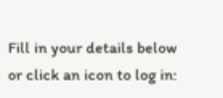Fill in your details below or click an icon to log in: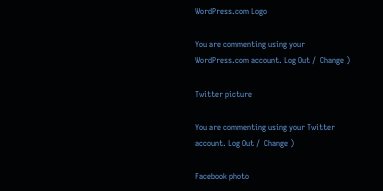WordPress.com Logo

You are commenting using your WordPress.com account. Log Out /  Change )

Twitter picture

You are commenting using your Twitter account. Log Out /  Change )

Facebook photo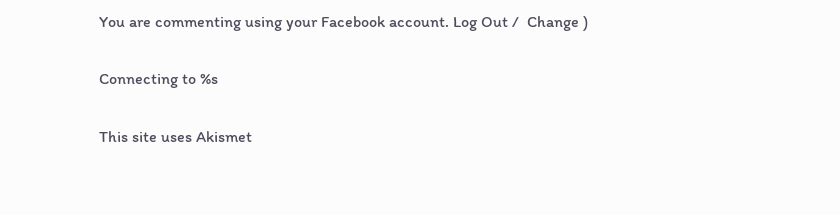You are commenting using your Facebook account. Log Out /  Change )

Connecting to %s

This site uses Akismet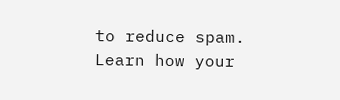to reduce spam. Learn how your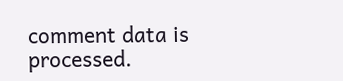comment data is processed.